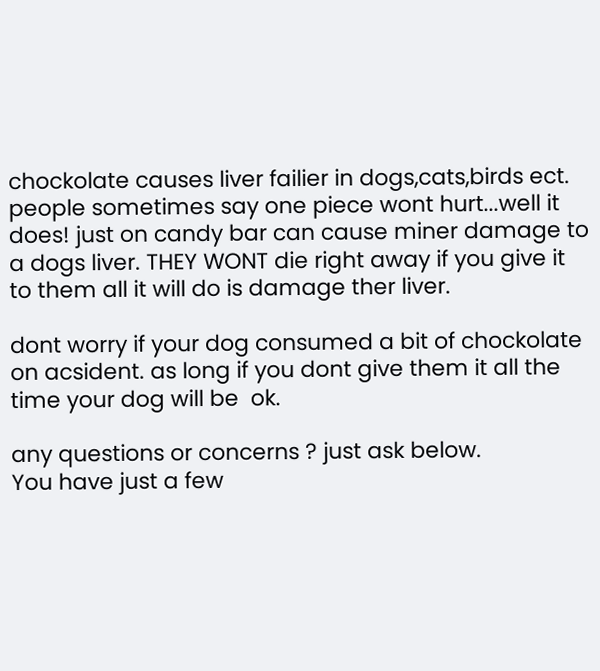chockolate causes liver failier in dogs,cats,birds ect. people sometimes say one piece wont hurt...well it does! just on candy bar can cause miner damage to a dogs liver. THEY WONT die right away if you give it to them all it will do is damage ther liver.

dont worry if your dog consumed a bit of chockolate on acsident. as long if you dont give them it all the time your dog will be  ok.

any questions or concerns ? just ask below.
You have just a few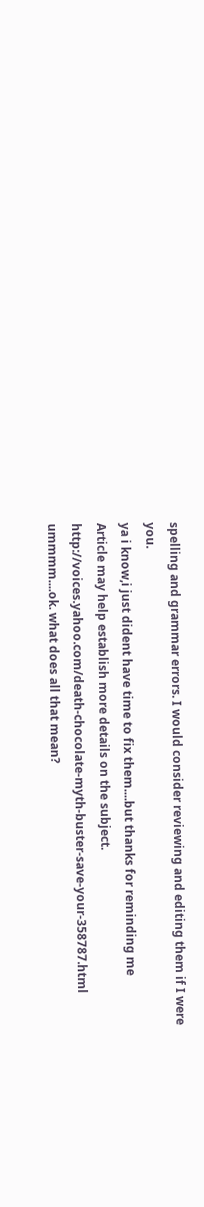spelling and grammar errors. I would consider reviewing and editing them if I were you.
ya i know,i just dident have time to fix them....but thanks for reminding me
Article may help establish more details on the subject. http://voices.yahoo.com/death-chocolate-myth-buster-save-your-358787.html
ummmm....ok. what does all that mean?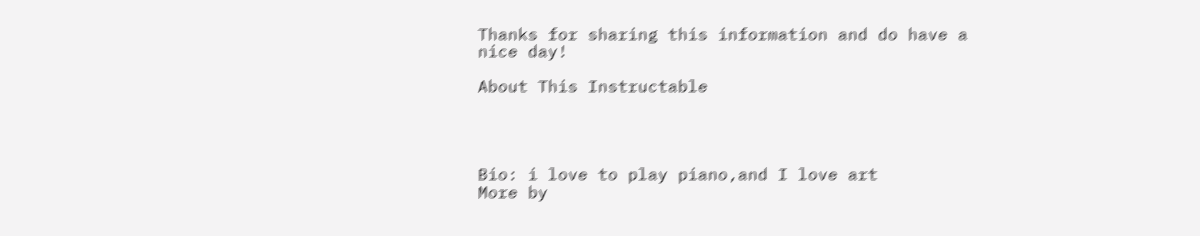Thanks for sharing this information and do have a nice day!

About This Instructable




Bio: i love to play piano,and I love art
More by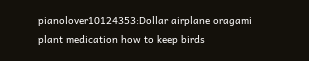pianolover10124353:Dollar airplane oragami plant medication how to keep birds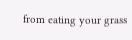from eating your grass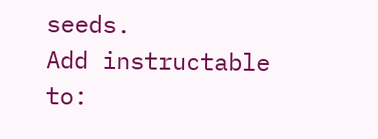seeds.
Add instructable to: